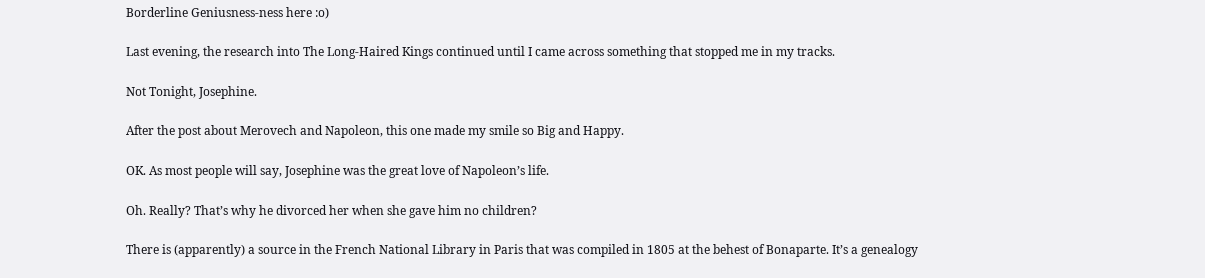Borderline Geniusness-ness here :o)

Last evening, the research into The Long-Haired Kings continued until I came across something that stopped me in my tracks.

Not Tonight, Josephine.

After the post about Merovech and Napoleon, this one made my smile so Big and Happy.

OK. As most people will say, Josephine was the great love of Napoleon’s life.

Oh. Really? That’s why he divorced her when she gave him no children?

There is (apparently) a source in the French National Library in Paris that was compiled in 1805 at the behest of Bonaparte. It’s a genealogy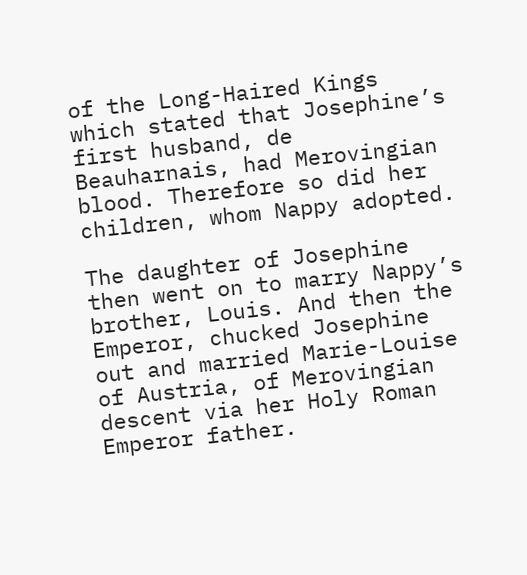of the Long-Haired Kings which stated that Josephine’s first husband, de Beauharnais, had Merovingian blood. Therefore so did her children, whom Nappy adopted.

The daughter of Josephine then went on to marry Nappy’s brother, Louis. And then the Emperor, chucked Josephine out and married Marie-Louise of Austria, of Merovingian descent via her Holy Roman Emperor father.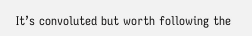It’s convoluted but worth following the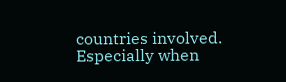countries involved. Especially when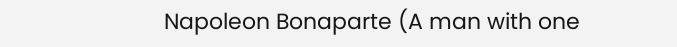Napoleon Bonaparte (A man with one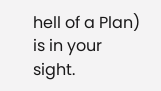hell of a Plan) is in your sight.